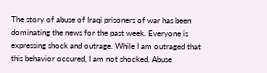The story of abuse of Iraqi prisoners of war has been dominating the news for the past week. Everyone is expressing shock and outrage. While I am outraged that this behavior occured, I am not shocked. Abuse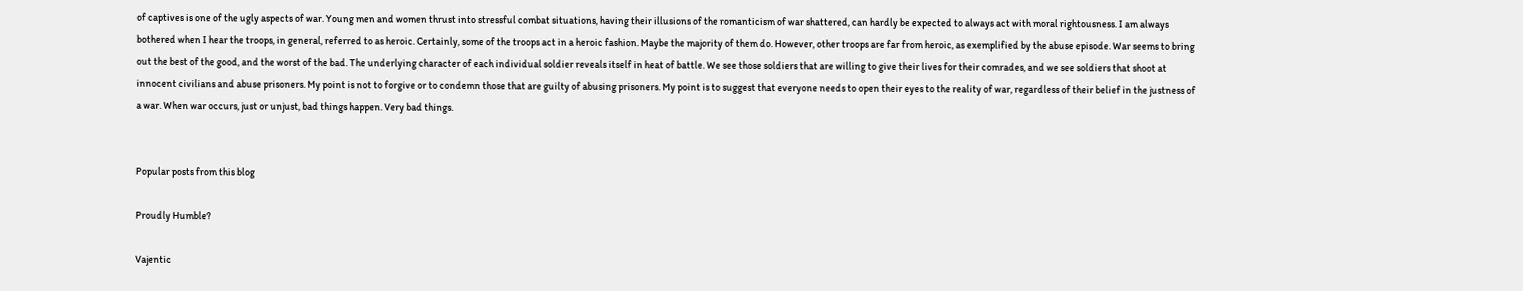of captives is one of the ugly aspects of war. Young men and women thrust into stressful combat situations, having their illusions of the romanticism of war shattered, can hardly be expected to always act with moral rightousness. I am always bothered when I hear the troops, in general, referred to as heroic. Certainly, some of the troops act in a heroic fashion. Maybe the majority of them do. However, other troops are far from heroic, as exemplified by the abuse episode. War seems to bring out the best of the good, and the worst of the bad. The underlying character of each individual soldier reveals itself in heat of battle. We see those soldiers that are willing to give their lives for their comrades, and we see soldiers that shoot at innocent civilians and abuse prisoners. My point is not to forgive or to condemn those that are guilty of abusing prisoners. My point is to suggest that everyone needs to open their eyes to the reality of war, regardless of their belief in the justness of a war. When war occurs, just or unjust, bad things happen. Very bad things.


Popular posts from this blog

Proudly Humble?

Vajentic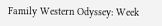Family Western Odyssey: Week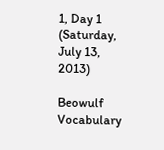1, Day 1 (Saturday, July 13, 2013)

Beowulf Vocabulary